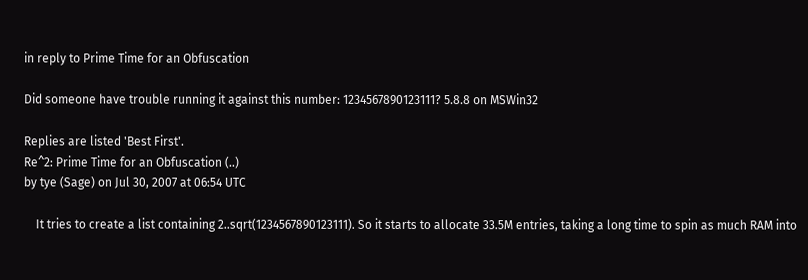in reply to Prime Time for an Obfuscation

Did someone have trouble running it against this number: 1234567890123111? 5.8.8 on MSWin32

Replies are listed 'Best First'.
Re^2: Prime Time for an Obfuscation (..)
by tye (Sage) on Jul 30, 2007 at 06:54 UTC

    It tries to create a list containing 2..sqrt(1234567890123111). So it starts to allocate 33.5M entries, taking a long time to spin as much RAM into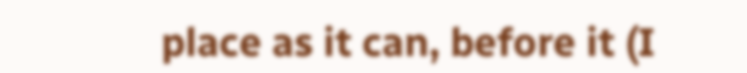place as it can, before it (I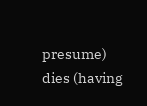presume) dies (having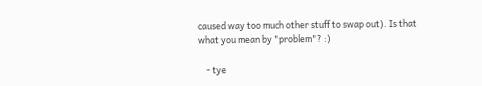caused way too much other stuff to swap out). Is that what you mean by "problem"? :)

    - tye